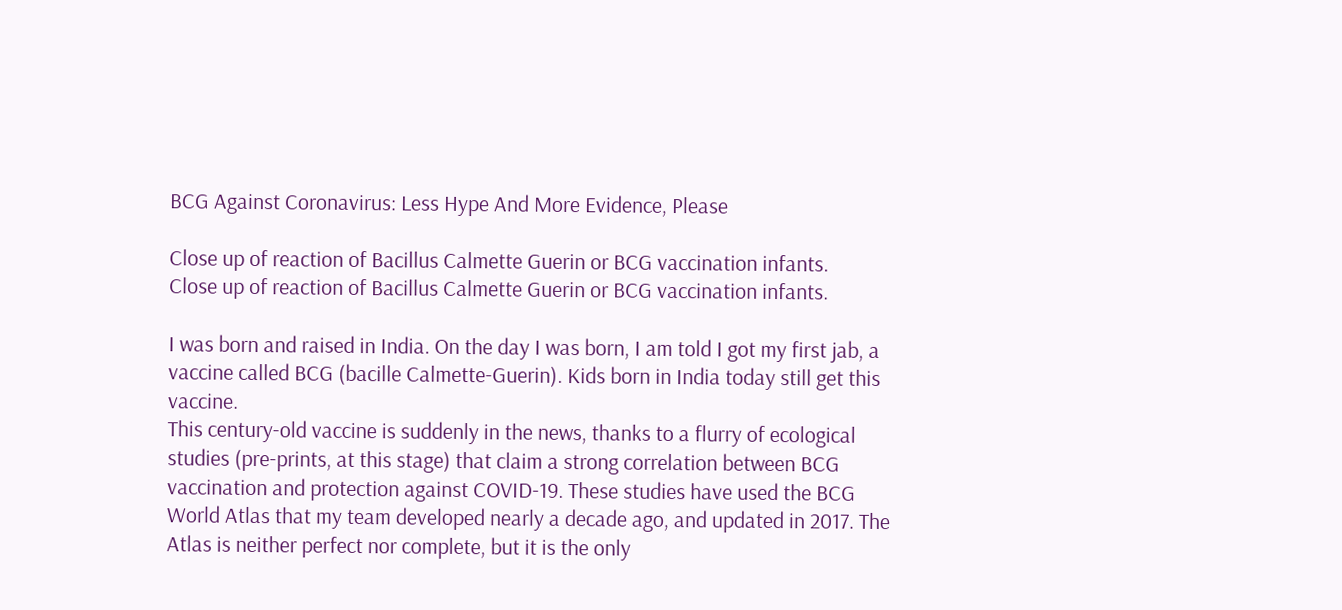BCG Against Coronavirus: Less Hype And More Evidence, Please

Close up of reaction of Bacillus Calmette Guerin or BCG vaccination infants.
Close up of reaction of Bacillus Calmette Guerin or BCG vaccination infants.

I was born and raised in India. On the day I was born, I am told I got my first jab, a vaccine called BCG (bacille Calmette-Guerin). Kids born in India today still get this vaccine.
This century-old vaccine is suddenly in the news, thanks to a flurry of ecological studies (pre-prints, at this stage) that claim a strong correlation between BCG vaccination and protection against COVID-19. These studies have used the BCG World Atlas that my team developed nearly a decade ago, and updated in 2017. The Atlas is neither perfect nor complete, but it is the only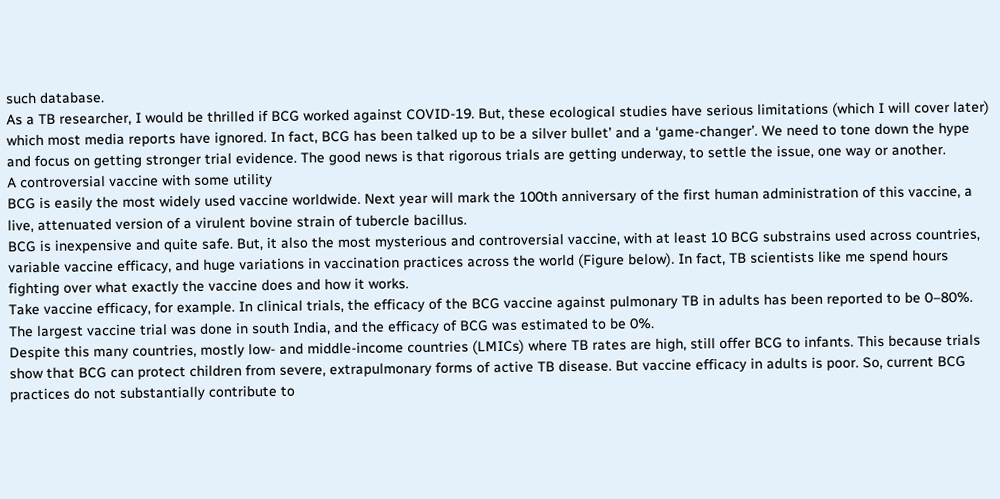such database.
As a TB researcher, I would be thrilled if BCG worked against COVID-19. But, these ecological studies have serious limitations (which I will cover later) which most media reports have ignored. In fact, BCG has been talked up to be a silver bullet’ and a ‘game-changer’. We need to tone down the hype and focus on getting stronger trial evidence. The good news is that rigorous trials are getting underway, to settle the issue, one way or another.
A controversial vaccine with some utility
BCG is easily the most widely used vaccine worldwide. Next year will mark the 100th anniversary of the first human administration of this vaccine, a live, attenuated version of a virulent bovine strain of tubercle bacillus.
BCG is inexpensive and quite safe. But, it also the most mysterious and controversial vaccine, with at least 10 BCG substrains used across countries, variable vaccine efficacy, and huge variations in vaccination practices across the world (Figure below). In fact, TB scientists like me spend hours fighting over what exactly the vaccine does and how it works.
Take vaccine efficacy, for example. In clinical trials, the efficacy of the BCG vaccine against pulmonary TB in adults has been reported to be 0–80%. The largest vaccine trial was done in south India, and the efficacy of BCG was estimated to be 0%.
Despite this many countries, mostly low- and middle-income countries (LMICs) where TB rates are high, still offer BCG to infants. This because trials show that BCG can protect children from severe, extrapulmonary forms of active TB disease. But vaccine efficacy in adults is poor. So, current BCG practices do not substantially contribute to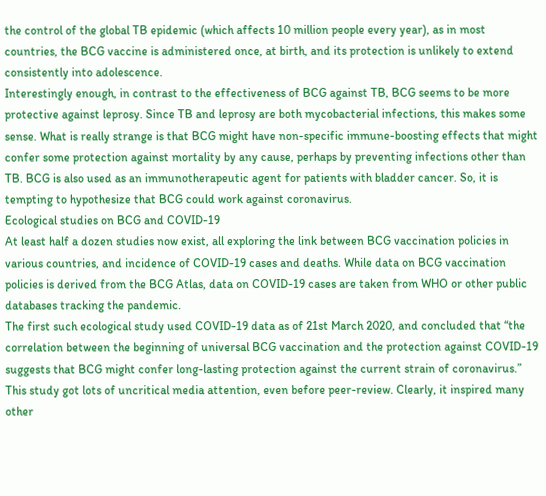the control of the global TB epidemic (which affects 10 million people every year), as in most countries, the BCG vaccine is administered once, at birth, and its protection is unlikely to extend consistently into adolescence.
Interestingly enough, in contrast to the effectiveness of BCG against TB, BCG seems to be more protective against leprosy. Since TB and leprosy are both mycobacterial infections, this makes some sense. What is really strange is that BCG might have non-specific immune-boosting effects that might confer some protection against mortality by any cause, perhaps by preventing infections other than TB. BCG is also used as an immunotherapeutic agent for patients with bladder cancer. So, it is tempting to hypothesize that BCG could work against coronavirus.
Ecological studies on BCG and COVID-19
At least half a dozen studies now exist, all exploring the link between BCG vaccination policies in various countries, and incidence of COVID-19 cases and deaths. While data on BCG vaccination policies is derived from the BCG Atlas, data on COVID-19 cases are taken from WHO or other public databases tracking the pandemic.
The first such ecological study used COVID-19 data as of 21st March 2020, and concluded that “the correlation between the beginning of universal BCG vaccination and the protection against COVID-19 suggests that BCG might confer long-lasting protection against the current strain of coronavirus.” This study got lots of uncritical media attention, even before peer-review. Clearly, it inspired many other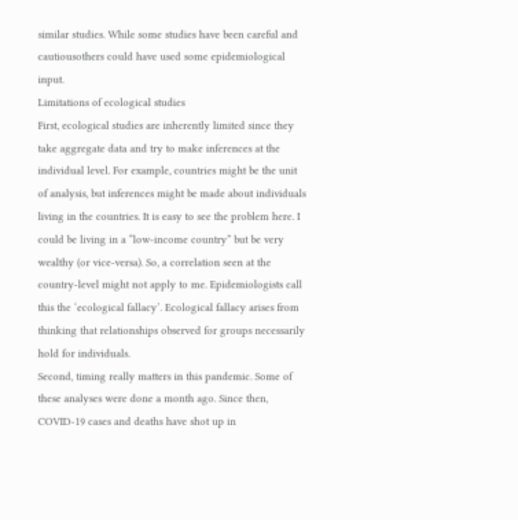similar studies. While some studies have been careful and cautiousothers could have used some epidemiological input.
Limitations of ecological studies
First, ecological studies are inherently limited since they take aggregate data and try to make inferences at the individual level. For example, countries might be the unit of analysis, but inferences might be made about individuals living in the countries. It is easy to see the problem here. I could be living in a “low-income country” but be very wealthy (or vice-versa). So, a correlation seen at the country-level might not apply to me. Epidemiologists call this the ‘ecological fallacy’. Ecological fallacy arises from thinking that relationships observed for groups necessarily hold for individuals.
Second, timing really matters in this pandemic. Some of these analyses were done a month ago. Since then, COVID-19 cases and deaths have shot up in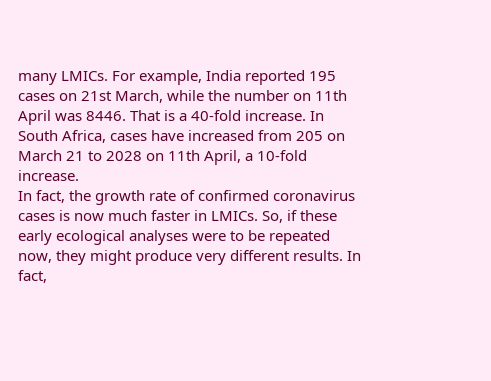many LMICs. For example, India reported 195 cases on 21st March, while the number on 11th April was 8446. That is a 40-fold increase. In South Africa, cases have increased from 205 on March 21 to 2028 on 11th April, a 10-fold increase.
In fact, the growth rate of confirmed coronavirus cases is now much faster in LMICs. So, if these early ecological analyses were to be repeated now, they might produce very different results. In fact,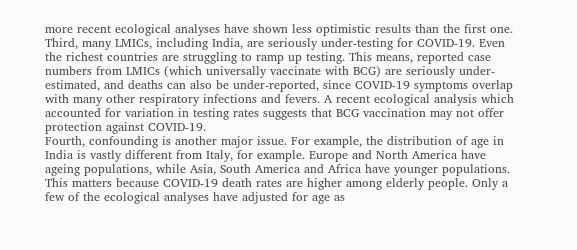more recent ecological analyses have shown less optimistic results than the first one.
Third, many LMICs, including India, are seriously under-testing for COVID-19. Even the richest countries are struggling to ramp up testing. This means, reported case numbers from LMICs (which universally vaccinate with BCG) are seriously under-estimated, and deaths can also be under-reported, since COVID-19 symptoms overlap with many other respiratory infections and fevers. A recent ecological analysis which accounted for variation in testing rates suggests that BCG vaccination may not offer protection against COVID-19.
Fourth, confounding is another major issue. For example, the distribution of age in India is vastly different from Italy, for example. Europe and North America have ageing populations, while Asia, South America and Africa have younger populations. This matters because COVID-19 death rates are higher among elderly people. Only a few of the ecological analyses have adjusted for age as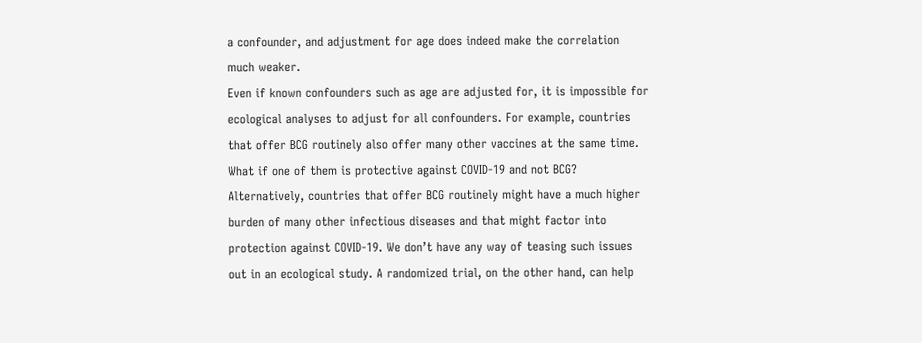a confounder, and adjustment for age does indeed make the correlation much weaker.
Even if known confounders such as age are adjusted for, it is impossible for ecological analyses to adjust for all confounders. For example, countries that offer BCG routinely also offer many other vaccines at the same time. What if one of them is protective against COVID-19 and not BCG? Alternatively, countries that offer BCG routinely might have a much higher burden of many other infectious diseases and that might factor into protection against COVID-19. We don’t have any way of teasing such issues out in an ecological study. A randomized trial, on the other hand, can help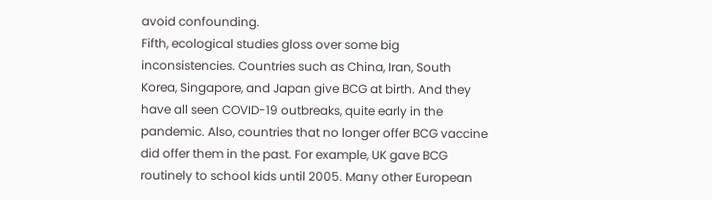avoid confounding.
Fifth, ecological studies gloss over some big inconsistencies. Countries such as China, Iran, South Korea, Singapore, and Japan give BCG at birth. And they have all seen COVID-19 outbreaks, quite early in the pandemic. Also, countries that no longer offer BCG vaccine did offer them in the past. For example, UK gave BCG routinely to school kids until 2005. Many other European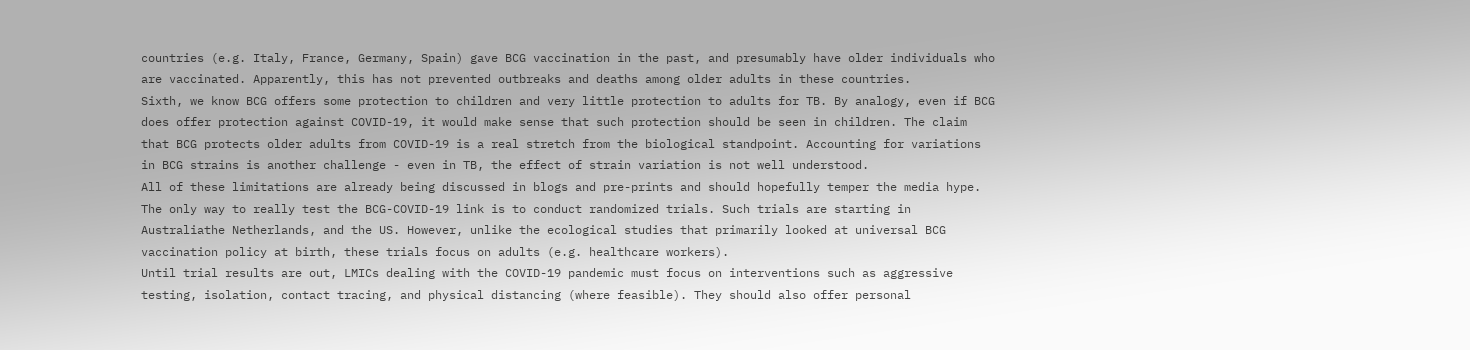countries (e.g. Italy, France, Germany, Spain) gave BCG vaccination in the past, and presumably have older individuals who are vaccinated. Apparently, this has not prevented outbreaks and deaths among older adults in these countries.
Sixth, we know BCG offers some protection to children and very little protection to adults for TB. By analogy, even if BCG does offer protection against COVID-19, it would make sense that such protection should be seen in children. The claim that BCG protects older adults from COVID-19 is a real stretch from the biological standpoint. Accounting for variations in BCG strains is another challenge - even in TB, the effect of strain variation is not well understood.
All of these limitations are already being discussed in blogs and pre-prints and should hopefully temper the media hype.
The only way to really test the BCG-COVID-19 link is to conduct randomized trials. Such trials are starting in Australiathe Netherlands, and the US. However, unlike the ecological studies that primarily looked at universal BCG vaccination policy at birth, these trials focus on adults (e.g. healthcare workers).
Until trial results are out, LMICs dealing with the COVID-19 pandemic must focus on interventions such as aggressive testing, isolation, contact tracing, and physical distancing (where feasible). They should also offer personal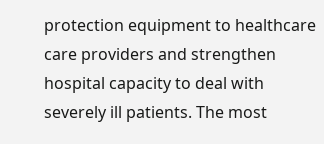protection equipment to healthcare care providers and strengthen hospital capacity to deal with severely ill patients. The most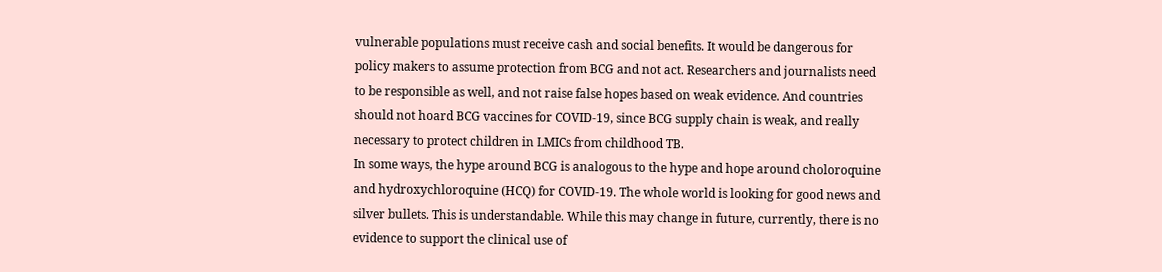vulnerable populations must receive cash and social benefits. It would be dangerous for policy makers to assume protection from BCG and not act. Researchers and journalists need to be responsible as well, and not raise false hopes based on weak evidence. And countries should not hoard BCG vaccines for COVID-19, since BCG supply chain is weak, and really necessary to protect children in LMICs from childhood TB.
In some ways, the hype around BCG is analogous to the hype and hope around choloroquine and hydroxychloroquine (HCQ) for COVID-19. The whole world is looking for good news and silver bullets. This is understandable. While this may change in future, currently, there is no evidence to support the clinical use of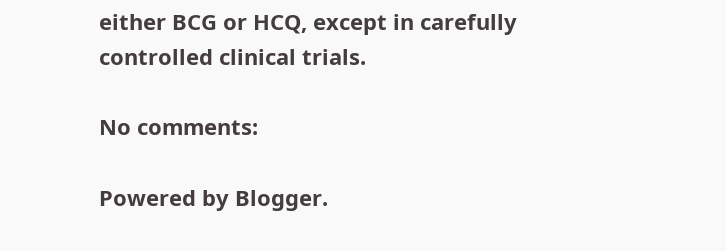either BCG or HCQ, except in carefully controlled clinical trials.

No comments:

Powered by Blogger.